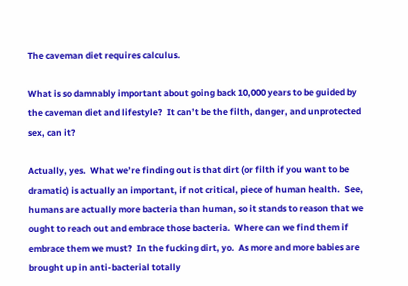The caveman diet requires calculus.

What is so damnably important about going back 10,000 years to be guided by the caveman diet and lifestyle?  It can’t be the filth, danger, and unprotected sex, can it?

Actually, yes.  What we’re finding out is that dirt (or filth if you want to be dramatic) is actually an important, if not critical, piece of human health.  See, humans are actually more bacteria than human, so it stands to reason that we ought to reach out and embrace those bacteria.  Where can we find them if embrace them we must?  In the fucking dirt, yo.  As more and more babies are brought up in anti-bacterial totally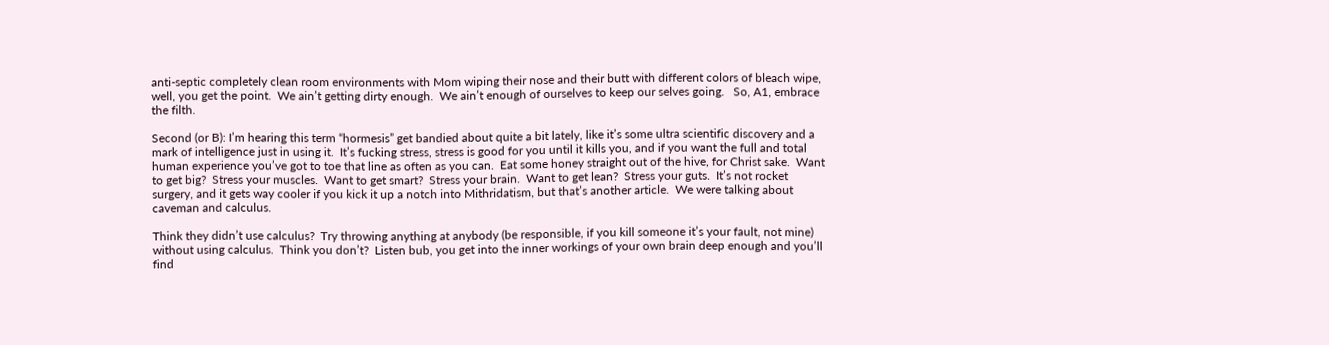anti-septic completely clean room environments with Mom wiping their nose and their butt with different colors of bleach wipe, well, you get the point.  We ain’t getting dirty enough.  We ain’t enough of ourselves to keep our selves going.   So, A1, embrace the filth.

Second (or B): I’m hearing this term “hormesis” get bandied about quite a bit lately, like it’s some ultra scientific discovery and a mark of intelligence just in using it.  It’s fucking stress, stress is good for you until it kills you, and if you want the full and total human experience you’ve got to toe that line as often as you can.  Eat some honey straight out of the hive, for Christ sake.  Want to get big?  Stress your muscles.  Want to get smart?  Stress your brain.  Want to get lean?  Stress your guts.  It’s not rocket surgery, and it gets way cooler if you kick it up a notch into Mithridatism, but that’s another article.  We were talking about caveman and calculus.

Think they didn’t use calculus?  Try throwing anything at anybody (be responsible, if you kill someone it’s your fault, not mine) without using calculus.  Think you don’t?  Listen bub, you get into the inner workings of your own brain deep enough and you’ll find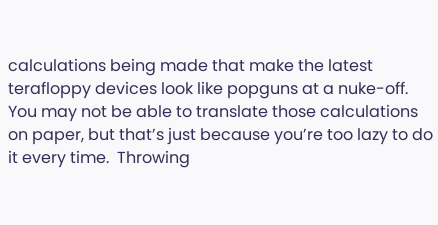calculations being made that make the latest terafloppy devices look like popguns at a nuke-off.  You may not be able to translate those calculations on paper, but that’s just because you’re too lazy to do it every time.  Throwing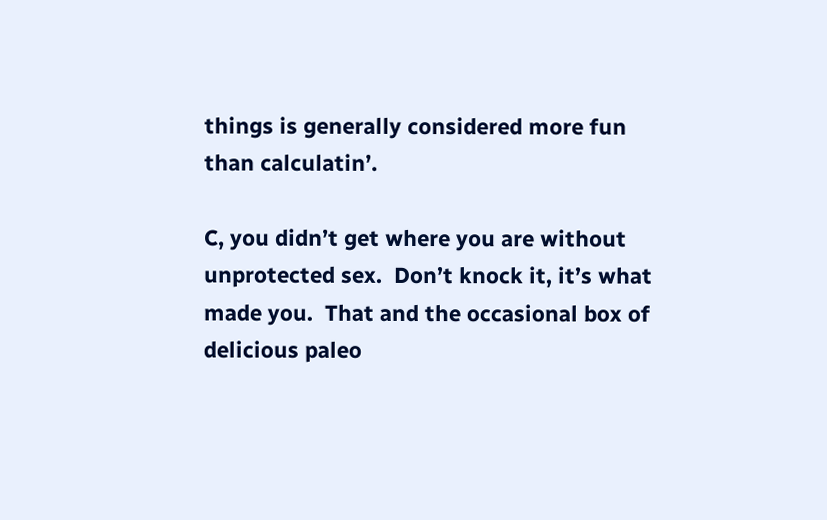things is generally considered more fun than calculatin’.

C, you didn’t get where you are without unprotected sex.  Don’t knock it, it’s what made you.  That and the occasional box of delicious paleo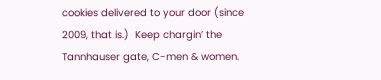cookies delivered to your door (since 2009, that is.)  Keep chargin’ the Tannhauser gate, C-men & women.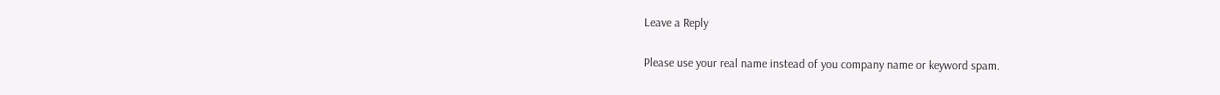Leave a Reply

Please use your real name instead of you company name or keyword spam.